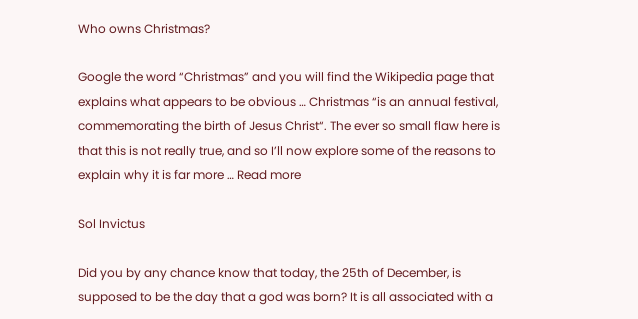Who owns Christmas?

Google the word “Christmas” and you will find the Wikipedia page that explains what appears to be obvious … Christmas “is an annual festival, commemorating the birth of Jesus Christ“. The ever so small flaw here is that this is not really true, and so I’ll now explore some of the reasons to explain why it is far more … Read more

Sol Invictus

Did you by any chance know that today, the 25th of December, is supposed to be the day that a god was born? It is all associated with a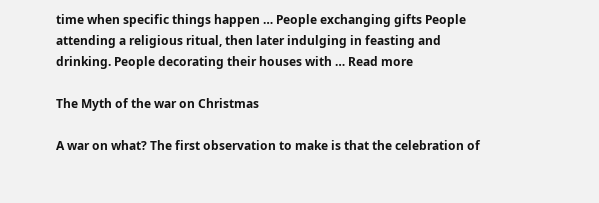time when specific things happen … People exchanging gifts People attending a religious ritual, then later indulging in feasting and drinking. People decorating their houses with … Read more

The Myth of the war on Christmas

A war on what? The first observation to make is that the celebration of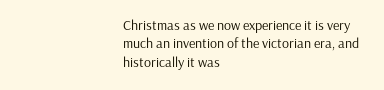Christmas as we now experience it is very much an invention of the victorian era, and historically it was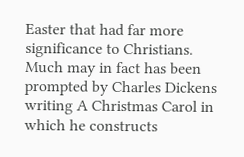Easter that had far more significance to Christians. Much may in fact has been prompted by Charles Dickens writing A Christmas Carol in which he constructs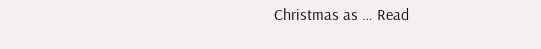Christmas as … Read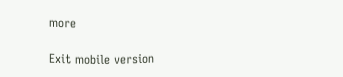more

Exit mobile version